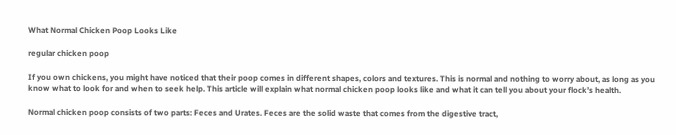What Normal Chicken Poop Looks Like

regular chicken poop

If you own chickens, you might have noticed that their poop comes in different shapes, colors and textures. This is normal and nothing to worry about, as long as you know what to look for and when to seek help. This article will explain what normal chicken poop looks like and what it can tell you about your flock’s health.

Normal chicken poop consists of two parts: Feces and Urates. Feces are the solid waste that comes from the digestive tract,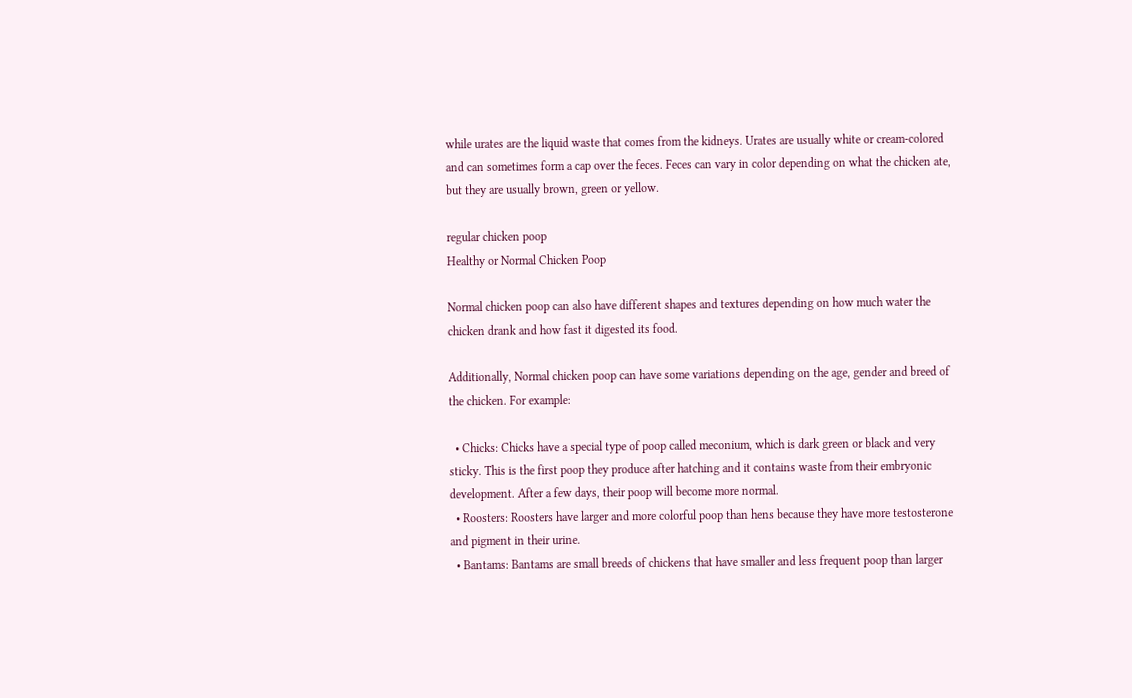while urates are the liquid waste that comes from the kidneys. Urates are usually white or cream-colored and can sometimes form a cap over the feces. Feces can vary in color depending on what the chicken ate, but they are usually brown, green or yellow.

regular chicken poop
Healthy or Normal Chicken Poop

Normal chicken poop can also have different shapes and textures depending on how much water the chicken drank and how fast it digested its food.

Additionally, Normal chicken poop can have some variations depending on the age, gender and breed of the chicken. For example:

  • Chicks: Chicks have a special type of poop called meconium, which is dark green or black and very sticky. This is the first poop they produce after hatching and it contains waste from their embryonic development. After a few days, their poop will become more normal.
  • Roosters: Roosters have larger and more colorful poop than hens because they have more testosterone and pigment in their urine.
  • Bantams: Bantams are small breeds of chickens that have smaller and less frequent poop than larger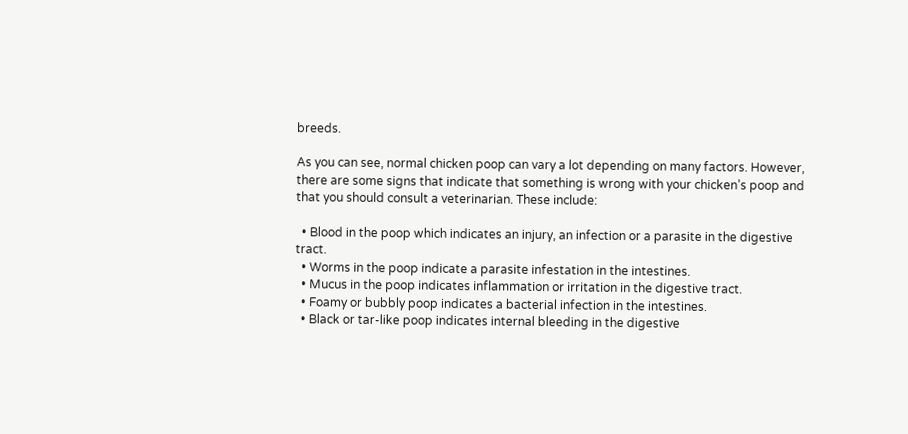breeds.

As you can see, normal chicken poop can vary a lot depending on many factors. However, there are some signs that indicate that something is wrong with your chicken’s poop and that you should consult a veterinarian. These include:

  • Blood in the poop which indicates an injury, an infection or a parasite in the digestive tract.
  • Worms in the poop indicate a parasite infestation in the intestines.
  • Mucus in the poop indicates inflammation or irritation in the digestive tract.
  • Foamy or bubbly poop indicates a bacterial infection in the intestines.
  • Black or tar-like poop indicates internal bleeding in the digestive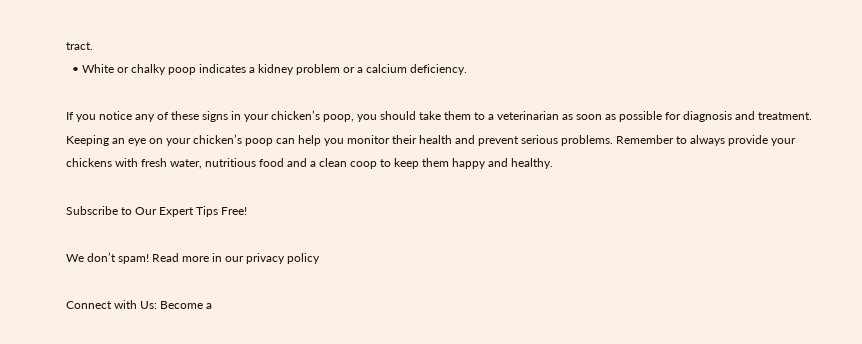tract.
  • White or chalky poop indicates a kidney problem or a calcium deficiency.

If you notice any of these signs in your chicken’s poop, you should take them to a veterinarian as soon as possible for diagnosis and treatment. Keeping an eye on your chicken’s poop can help you monitor their health and prevent serious problems. Remember to always provide your chickens with fresh water, nutritious food and a clean coop to keep them happy and healthy.

Subscribe to Our Expert Tips Free!

We don’t spam! Read more in our privacy policy

Connect with Us: Become a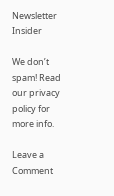Newsletter Insider

We don’t spam! Read our privacy policy for more info.

Leave a Comment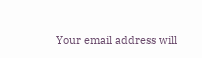Your email address will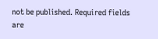not be published. Required fields are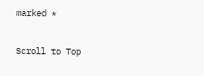marked *

Scroll to Top